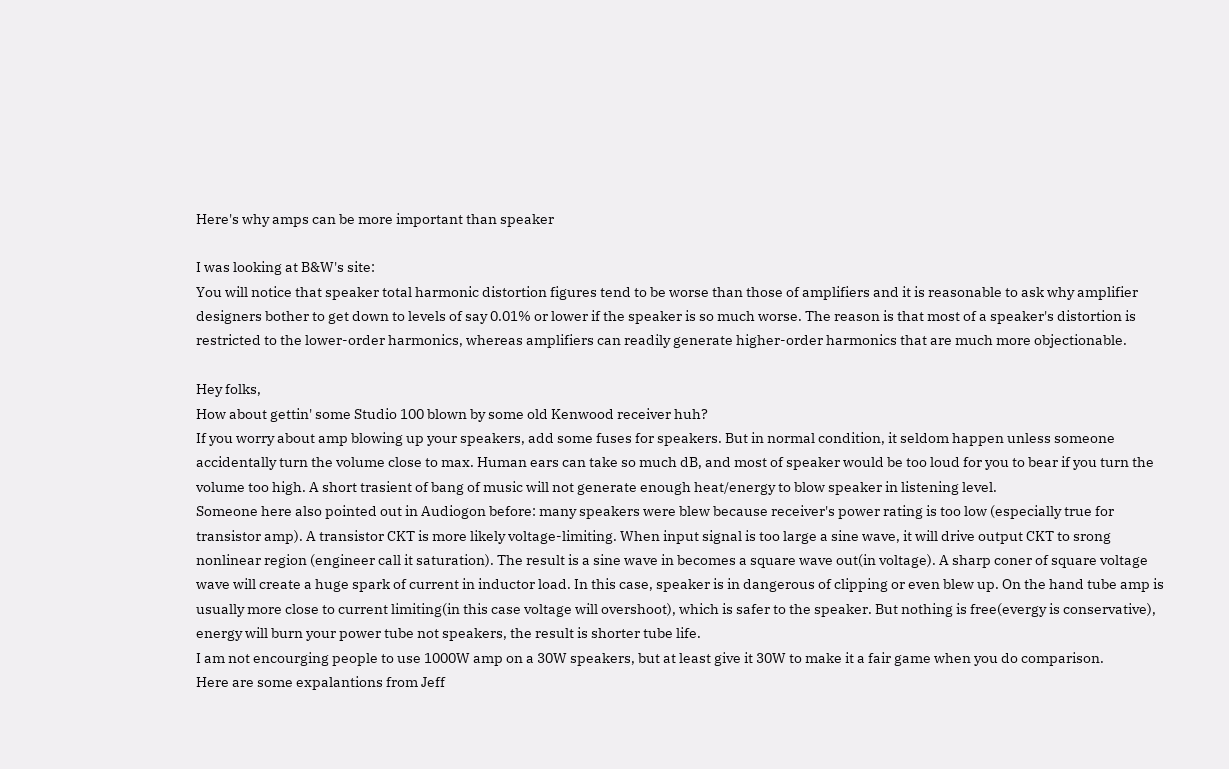Here's why amps can be more important than speaker

I was looking at B&W's site:
You will notice that speaker total harmonic distortion figures tend to be worse than those of amplifiers and it is reasonable to ask why amplifier designers bother to get down to levels of say 0.01% or lower if the speaker is so much worse. The reason is that most of a speaker's distortion is restricted to the lower-order harmonics, whereas amplifiers can readily generate higher-order harmonics that are much more objectionable.

Hey folks,
How about gettin' some Studio 100 blown by some old Kenwood receiver huh?
If you worry about amp blowing up your speakers, add some fuses for speakers. But in normal condition, it seldom happen unless someone accidentally turn the volume close to max. Human ears can take so much dB, and most of speaker would be too loud for you to bear if you turn the volume too high. A short trasient of bang of music will not generate enough heat/energy to blow speaker in listening level.
Someone here also pointed out in Audiogon before: many speakers were blew because receiver's power rating is too low (especially true for transistor amp). A transistor CKT is more likely voltage-limiting. When input signal is too large a sine wave, it will drive output CKT to srong nonlinear region (engineer call it saturation). The result is a sine wave in becomes a square wave out(in voltage). A sharp coner of square voltage wave will create a huge spark of current in inductor load. In this case, speaker is in dangerous of clipping or even blew up. On the hand tube amp is usually more close to current limiting(in this case voltage will overshoot), which is safer to the speaker. But nothing is free(evergy is conservative), energy will burn your power tube not speakers, the result is shorter tube life.
I am not encourging people to use 1000W amp on a 30W speakers, but at least give it 30W to make it a fair game when you do comparison.
Here are some expalantions from Jeff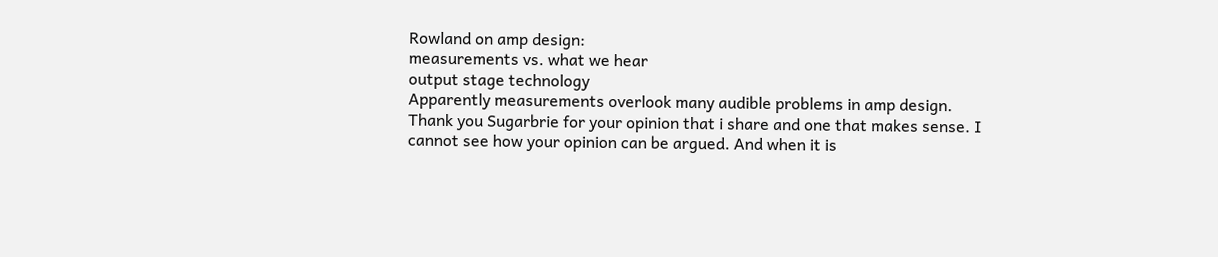Rowland on amp design:
measurements vs. what we hear
output stage technology
Apparently measurements overlook many audible problems in amp design.
Thank you Sugarbrie for your opinion that i share and one that makes sense. I cannot see how your opinion can be argued. And when it is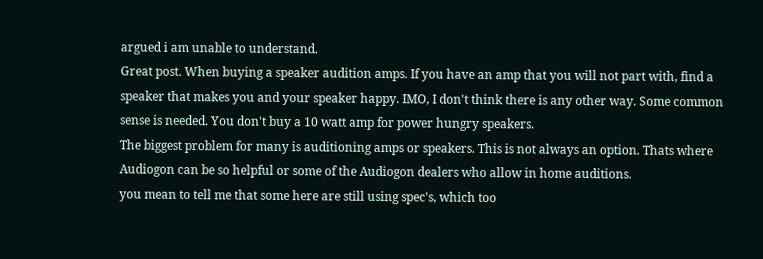argued i am unable to understand.
Great post. When buying a speaker audition amps. If you have an amp that you will not part with, find a speaker that makes you and your speaker happy. IMO, I don't think there is any other way. Some common sense is needed. You don't buy a 10 watt amp for power hungry speakers.
The biggest problem for many is auditioning amps or speakers. This is not always an option. Thats where Audiogon can be so helpful or some of the Audiogon dealers who allow in home auditions.
you mean to tell me that some here are still using spec's, which too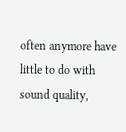often anymore have little to do with sound quality,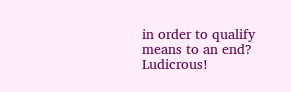in order to qualify means to an end? Ludicrous!